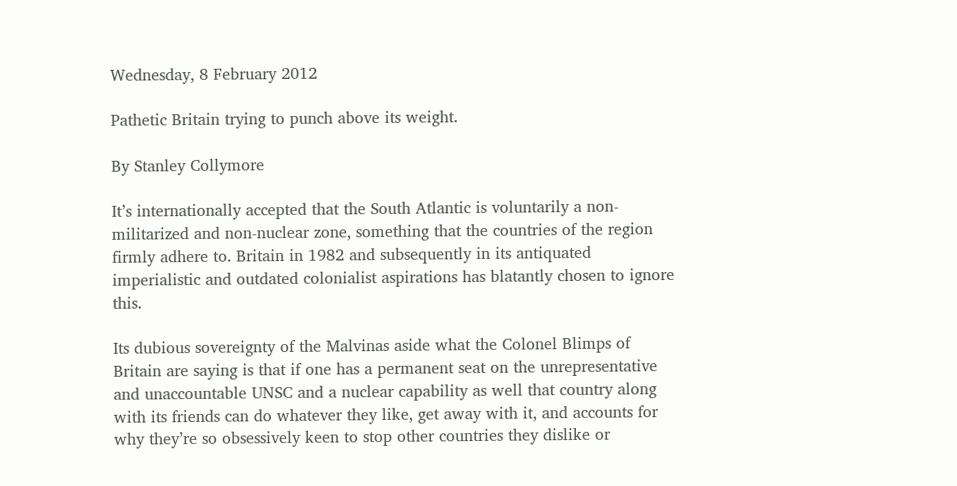Wednesday, 8 February 2012

Pathetic Britain trying to punch above its weight.

By Stanley Collymore

It’s internationally accepted that the South Atlantic is voluntarily a non-militarized and non-nuclear zone, something that the countries of the region firmly adhere to. Britain in 1982 and subsequently in its antiquated imperialistic and outdated colonialist aspirations has blatantly chosen to ignore this.

Its dubious sovereignty of the Malvinas aside what the Colonel Blimps of Britain are saying is that if one has a permanent seat on the unrepresentative and unaccountable UNSC and a nuclear capability as well that country along with its friends can do whatever they like, get away with it, and accounts for why they’re so obsessively keen to stop other countries they dislike or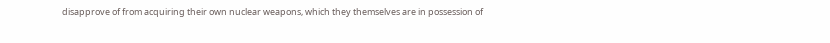disapprove of from acquiring their own nuclear weapons, which they themselves are in possession of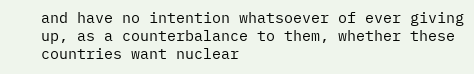and have no intention whatsoever of ever giving up, as a counterbalance to them, whether these countries want nuclear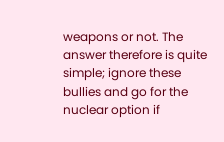weapons or not. The answer therefore is quite simple; ignore these bullies and go for the nuclear option if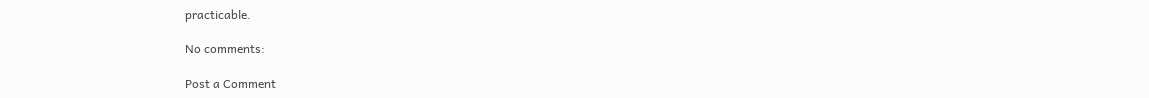practicable.

No comments:

Post a Comment